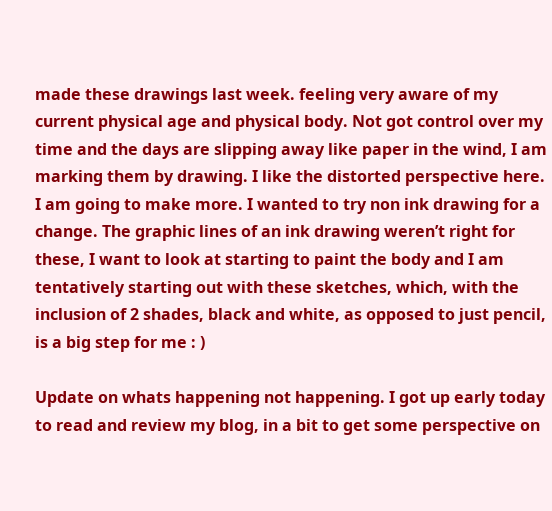made these drawings last week. feeling very aware of my current physical age and physical body. Not got control over my time and the days are slipping away like paper in the wind, I am marking them by drawing. I like the distorted perspective here. I am going to make more. I wanted to try non ink drawing for a change. The graphic lines of an ink drawing weren’t right for these, I want to look at starting to paint the body and I am tentatively starting out with these sketches, which, with the inclusion of 2 shades, black and white, as opposed to just pencil, is a big step for me : )

Update on whats happening not happening. I got up early today to read and review my blog, in a bit to get some perspective on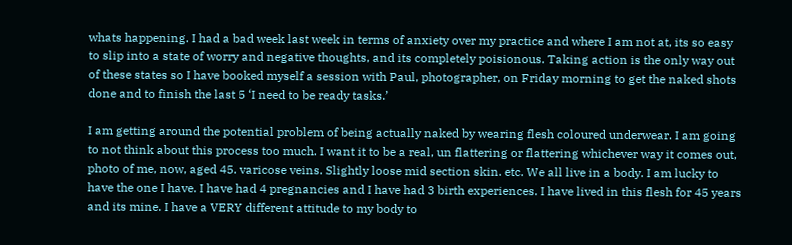whats happening. I had a bad week last week in terms of anxiety over my practice and where I am not at, its so easy to slip into a state of worry and negative thoughts, and its completely poisionous. Taking action is the only way out of these states so I have booked myself a session with Paul, photographer, on Friday morning to get the naked shots done and to finish the last 5 ‘I need to be ready tasks.’

I am getting around the potential problem of being actually naked by wearing flesh coloured underwear. I am going to not think about this process too much. I want it to be a real, un flattering or flattering whichever way it comes out, photo of me, now, aged 45. varicose veins. Slightly loose mid section skin. etc. We all live in a body. I am lucky to have the one I have. I have had 4 pregnancies and I have had 3 birth experiences. I have lived in this flesh for 45 years and its mine. I have a VERY different attitude to my body to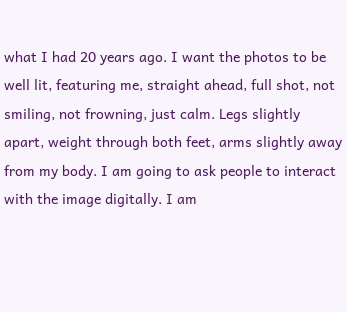what I had 20 years ago. I want the photos to be well lit, featuring me, straight ahead, full shot, not smiling, not frowning, just calm. Legs slightly apart, weight through both feet, arms slightly away from my body. I am going to ask people to interact with the image digitally. I am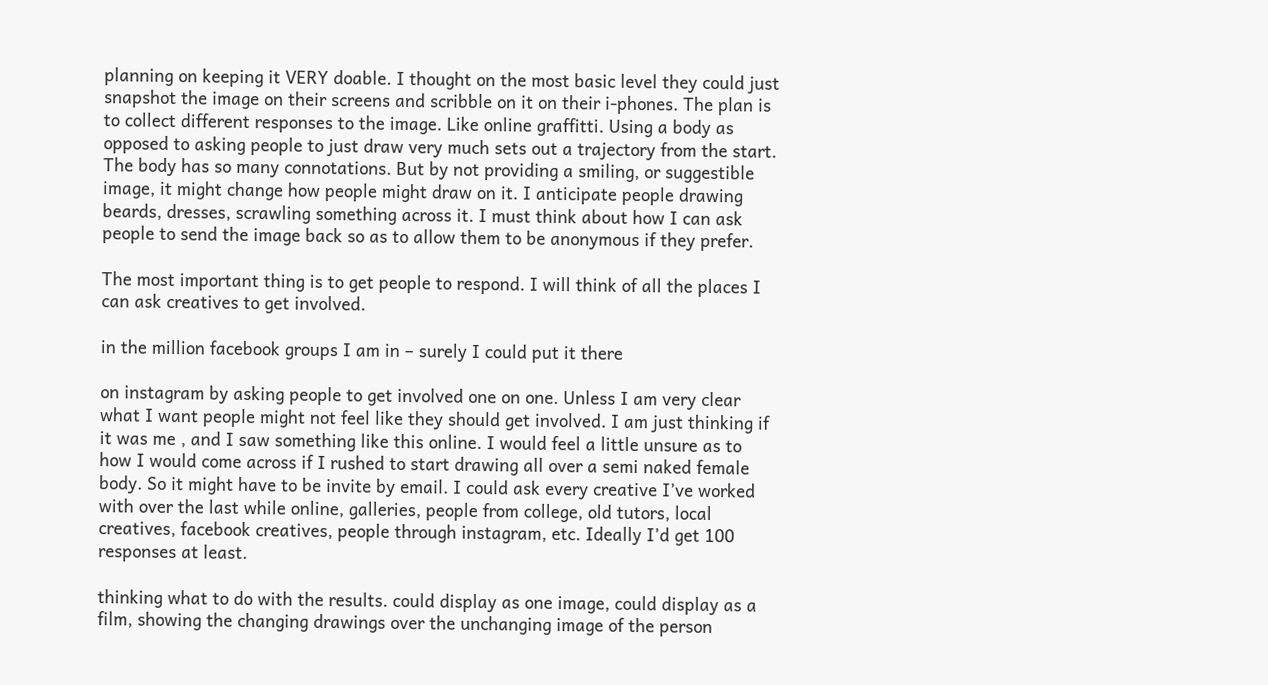planning on keeping it VERY doable. I thought on the most basic level they could just snapshot the image on their screens and scribble on it on their i-phones. The plan is to collect different responses to the image. Like online graffitti. Using a body as opposed to asking people to just draw very much sets out a trajectory from the start. The body has so many connotations. But by not providing a smiling, or suggestible image, it might change how people might draw on it. I anticipate people drawing beards, dresses, scrawling something across it. I must think about how I can ask people to send the image back so as to allow them to be anonymous if they prefer.

The most important thing is to get people to respond. I will think of all the places I can ask creatives to get involved.

in the million facebook groups I am in – surely I could put it there

on instagram by asking people to get involved one on one. Unless I am very clear what I want people might not feel like they should get involved. I am just thinking if it was me , and I saw something like this online. I would feel a little unsure as to how I would come across if I rushed to start drawing all over a semi naked female body. So it might have to be invite by email. I could ask every creative I’ve worked with over the last while online, galleries, people from college, old tutors, local creatives, facebook creatives, people through instagram, etc. Ideally I’d get 100 responses at least.

thinking what to do with the results. could display as one image, could display as a film, showing the changing drawings over the unchanging image of the person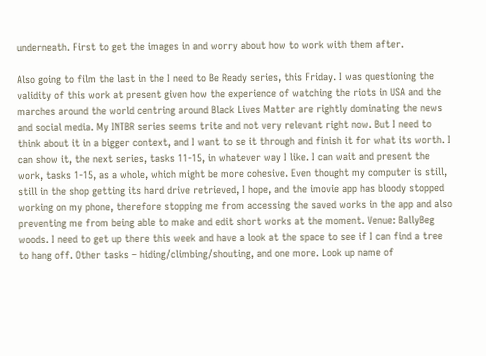underneath. First to get the images in and worry about how to work with them after.

Also going to film the last in the I need to Be Ready series, this Friday. I was questioning the validity of this work at present given how the experience of watching the riots in USA and the marches around the world centring around Black Lives Matter are rightly dominating the news and social media. My INTBR series seems trite and not very relevant right now. But I need to think about it in a bigger context, and I want to se it through and finish it for what its worth. I can show it, the next series, tasks 11-15, in whatever way I like. I can wait and present the work, tasks 1-15, as a whole, which might be more cohesive. Even thought my computer is still, still in the shop getting its hard drive retrieved, I hope, and the imovie app has bloody stopped working on my phone, therefore stopping me from accessing the saved works in the app and also preventing me from being able to make and edit short works at the moment. Venue: BallyBeg woods. I need to get up there this week and have a look at the space to see if I can find a tree to hang off. Other tasks – hiding/climbing/shouting, and one more. Look up name of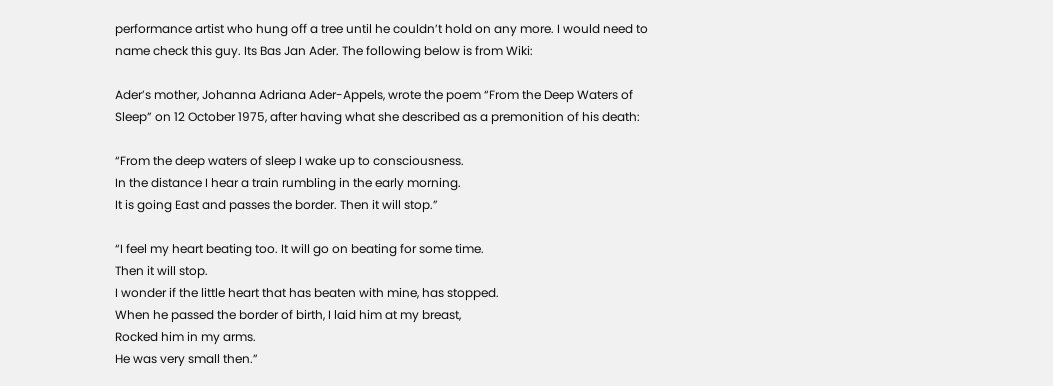performance artist who hung off a tree until he couldn’t hold on any more. I would need to name check this guy. Its Bas Jan Ader. The following below is from Wiki:

Ader’s mother, Johanna Adriana Ader-Appels, wrote the poem “From the Deep Waters of Sleep” on 12 October 1975, after having what she described as a premonition of his death:

“From the deep waters of sleep I wake up to consciousness.
In the distance I hear a train rumbling in the early morning.
It is going East and passes the border. Then it will stop.”

“I feel my heart beating too. It will go on beating for some time.
Then it will stop.
I wonder if the little heart that has beaten with mine, has stopped.
When he passed the border of birth, I laid him at my breast,
Rocked him in my arms.
He was very small then.”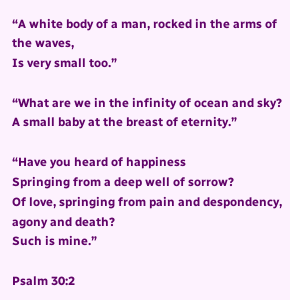“A white body of a man, rocked in the arms of the waves,
Is very small too.”

“What are we in the infinity of ocean and sky?
A small baby at the breast of eternity.”

“Have you heard of happiness
Springing from a deep well of sorrow?
Of love, springing from pain and despondency, agony and death?
Such is mine.”

Psalm 30:2